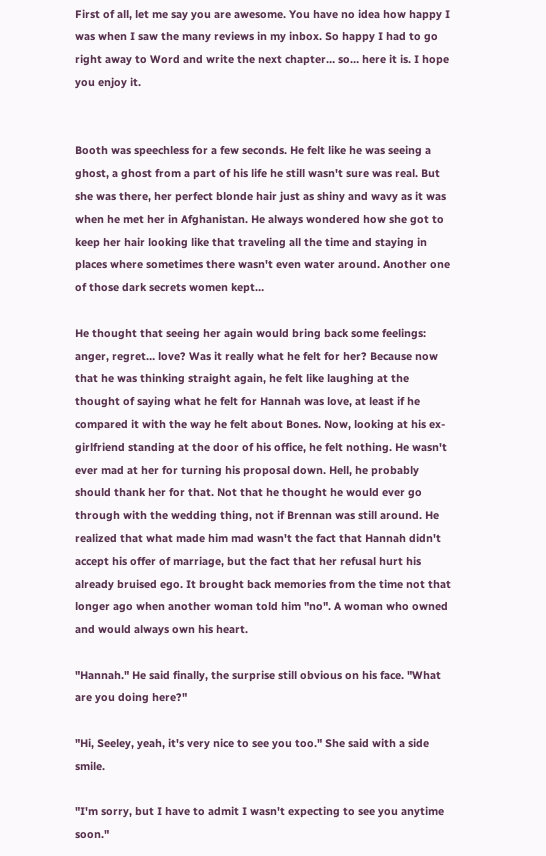First of all, let me say you are awesome. You have no idea how happy I was when I saw the many reviews in my inbox. So happy I had to go right away to Word and write the next chapter… so… here it is. I hope you enjoy it.


Booth was speechless for a few seconds. He felt like he was seeing a ghost, a ghost from a part of his life he still wasn't sure was real. But she was there, her perfect blonde hair just as shiny and wavy as it was when he met her in Afghanistan. He always wondered how she got to keep her hair looking like that traveling all the time and staying in places where sometimes there wasn't even water around. Another one of those dark secrets women kept…

He thought that seeing her again would bring back some feelings: anger, regret… love? Was it really what he felt for her? Because now that he was thinking straight again, he felt like laughing at the thought of saying what he felt for Hannah was love, at least if he compared it with the way he felt about Bones. Now, looking at his ex-girlfriend standing at the door of his office, he felt nothing. He wasn't ever mad at her for turning his proposal down. Hell, he probably should thank her for that. Not that he thought he would ever go through with the wedding thing, not if Brennan was still around. He realized that what made him mad wasn't the fact that Hannah didn't accept his offer of marriage, but the fact that her refusal hurt his already bruised ego. It brought back memories from the time not that longer ago when another woman told him "no". A woman who owned and would always own his heart.

"Hannah." He said finally, the surprise still obvious on his face. "What are you doing here?"

"Hi, Seeley, yeah, it's very nice to see you too." She said with a side smile.

"I'm sorry, but I have to admit I wasn't expecting to see you anytime soon."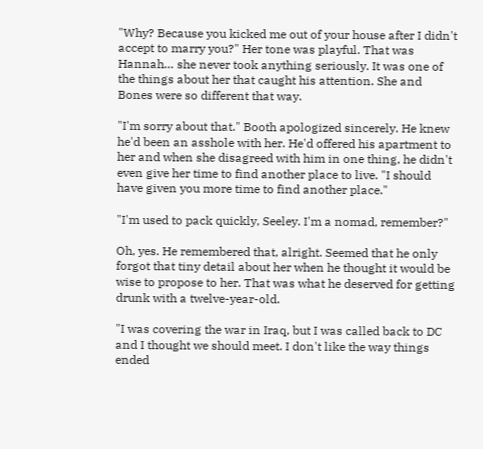"Why? Because you kicked me out of your house after I didn't accept to marry you?" Her tone was playful. That was Hannah… she never took anything seriously. It was one of the things about her that caught his attention. She and Bones were so different that way.

"I'm sorry about that." Booth apologized sincerely. He knew he'd been an asshole with her. He'd offered his apartment to her and when she disagreed with him in one thing, he didn't even give her time to find another place to live. "I should have given you more time to find another place."

"I'm used to pack quickly, Seeley. I'm a nomad, remember?"

Oh, yes. He remembered that, alright. Seemed that he only forgot that tiny detail about her when he thought it would be wise to propose to her. That was what he deserved for getting drunk with a twelve-year-old.

"I was covering the war in Iraq, but I was called back to DC and I thought we should meet. I don't like the way things ended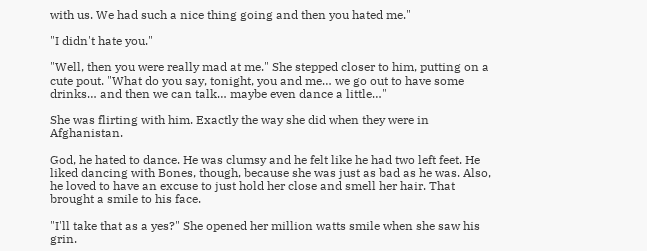with us. We had such a nice thing going and then you hated me."

"I didn't hate you."

"Well, then you were really mad at me." She stepped closer to him, putting on a cute pout. "What do you say, tonight, you and me… we go out to have some drinks… and then we can talk… maybe even dance a little…"

She was flirting with him. Exactly the way she did when they were in Afghanistan.

God, he hated to dance. He was clumsy and he felt like he had two left feet. He liked dancing with Bones, though, because she was just as bad as he was. Also, he loved to have an excuse to just hold her close and smell her hair. That brought a smile to his face.

"I'll take that as a yes?" She opened her million watts smile when she saw his grin.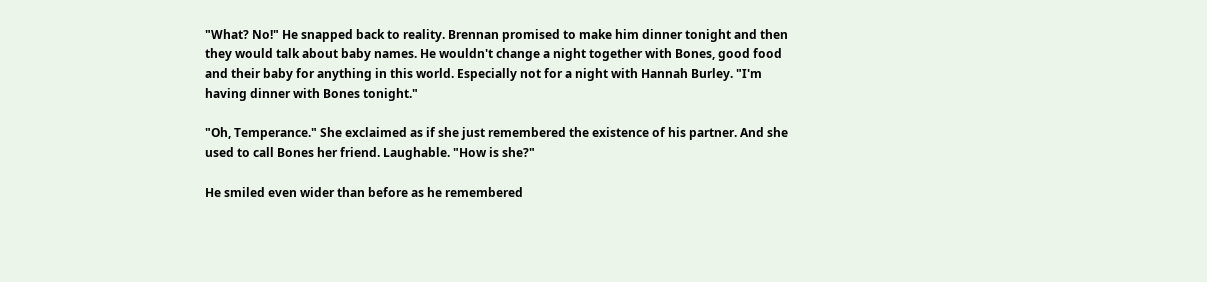"What? No!" He snapped back to reality. Brennan promised to make him dinner tonight and then they would talk about baby names. He wouldn't change a night together with Bones, good food and their baby for anything in this world. Especially not for a night with Hannah Burley. "I'm having dinner with Bones tonight."

"Oh, Temperance." She exclaimed as if she just remembered the existence of his partner. And she used to call Bones her friend. Laughable. "How is she?"

He smiled even wider than before as he remembered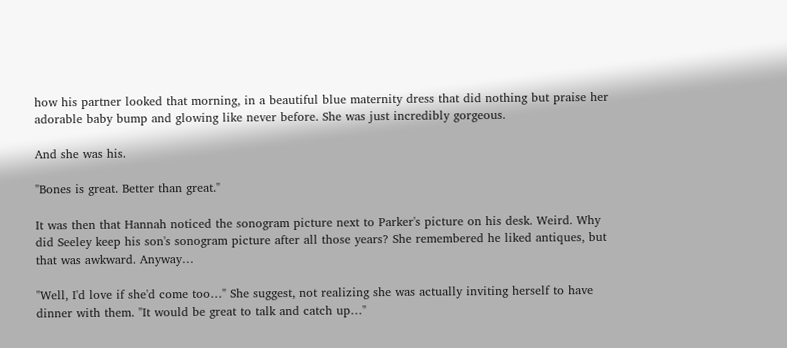how his partner looked that morning, in a beautiful blue maternity dress that did nothing but praise her adorable baby bump and glowing like never before. She was just incredibly gorgeous.

And she was his.

"Bones is great. Better than great."

It was then that Hannah noticed the sonogram picture next to Parker's picture on his desk. Weird. Why did Seeley keep his son's sonogram picture after all those years? She remembered he liked antiques, but that was awkward. Anyway…

"Well, I'd love if she'd come too…" She suggest, not realizing she was actually inviting herself to have dinner with them. "It would be great to talk and catch up…"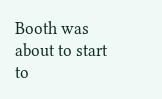Booth was about to start to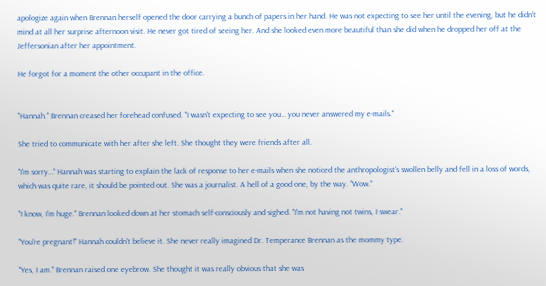apologize again when Brennan herself opened the door carrying a bunch of papers in her hand. He was not expecting to see her until the evening, but he didn't mind at all her surprise afternoon visit. He never got tired of seeing her. And she looked even more beautiful than she did when he dropped her off at the Jeffersonian after her appointment.

He forgot for a moment the other occupant in the office.


"Hannah." Brennan creased her forehead confused. "I wasn't expecting to see you… you never answered my e-mails."

She tried to communicate with her after she left. She thought they were friends after all.

"I'm sorry…" Hannah was starting to explain the lack of response to her e-mails when she noticed the anthropologist's swollen belly and fell in a loss of words, which was quite rare, it should be pointed out. She was a journalist. A hell of a good one, by the way. "Wow."

"I know, I'm huge." Brennan looked down at her stomach self-consciously and sighed. "I'm not having not twins, I swear."

"You're pregnant!" Hannah couldn't believe it. She never really imagined Dr. Temperance Brennan as the mommy type.

"Yes, I am." Brennan raised one eyebrow. She thought it was really obvious that she was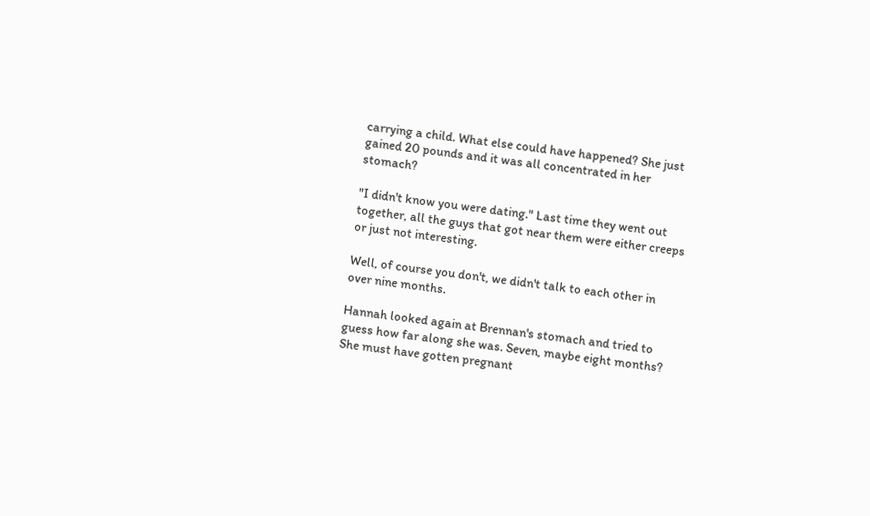carrying a child. What else could have happened? She just gained 20 pounds and it was all concentrated in her stomach?

"I didn't know you were dating." Last time they went out together, all the guys that got near them were either creeps or just not interesting.

Well, of course you don't, we didn't talk to each other in over nine months.

Hannah looked again at Brennan's stomach and tried to guess how far along she was. Seven, maybe eight months? She must have gotten pregnant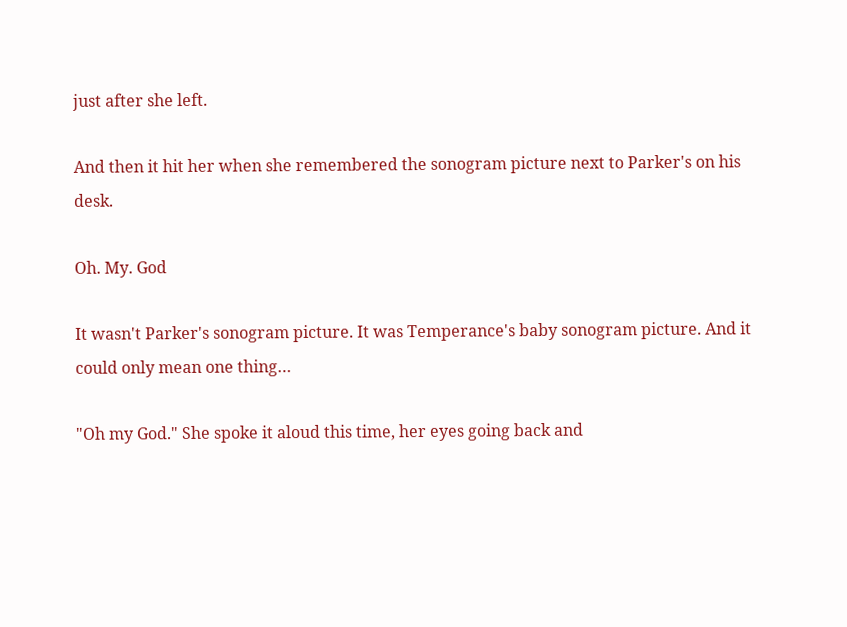just after she left.

And then it hit her when she remembered the sonogram picture next to Parker's on his desk.

Oh. My. God

It wasn't Parker's sonogram picture. It was Temperance's baby sonogram picture. And it could only mean one thing…

"Oh my God." She spoke it aloud this time, her eyes going back and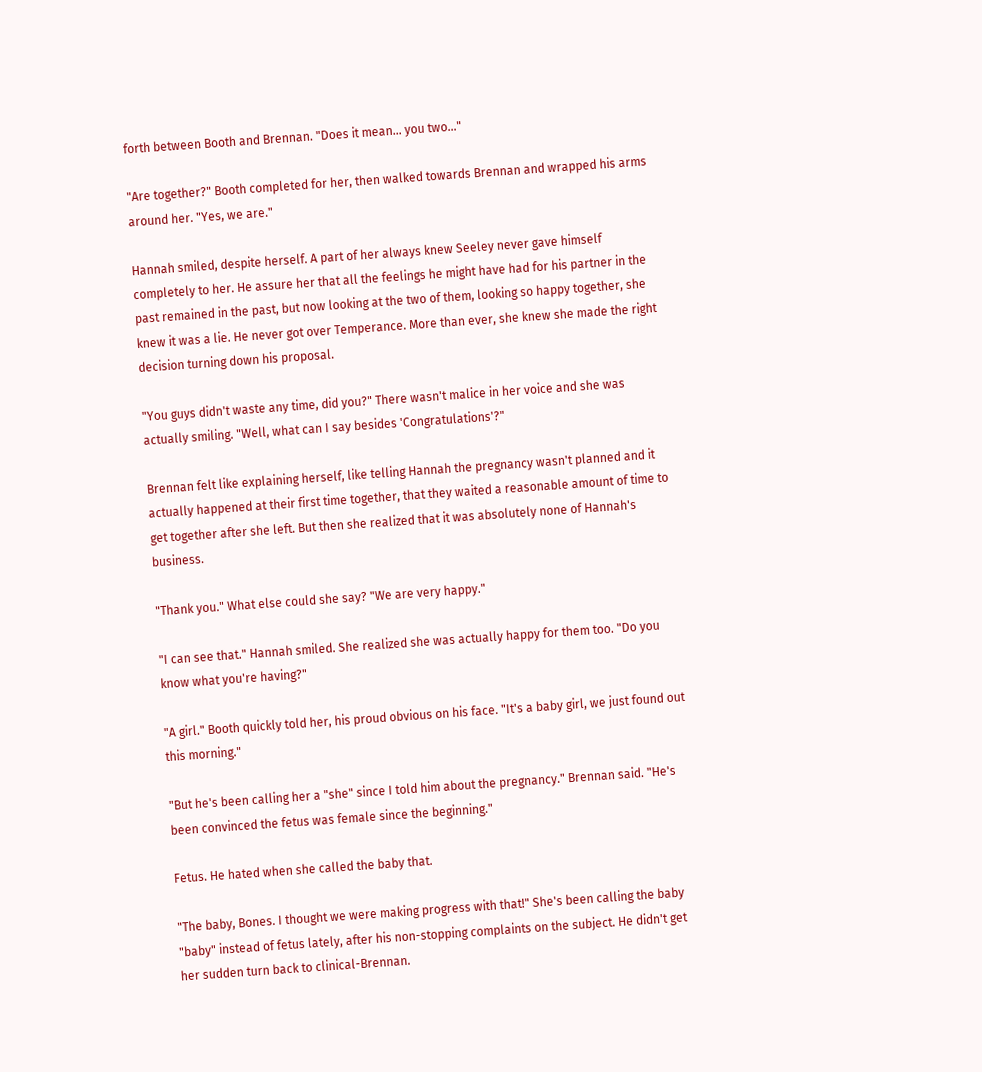forth between Booth and Brennan. "Does it mean… you two…"

"Are together?" Booth completed for her, then walked towards Brennan and wrapped his arms around her. "Yes, we are."

Hannah smiled, despite herself. A part of her always knew Seeley never gave himself completely to her. He assure her that all the feelings he might have had for his partner in the past remained in the past, but now looking at the two of them, looking so happy together, she knew it was a lie. He never got over Temperance. More than ever, she knew she made the right decision turning down his proposal.

"You guys didn't waste any time, did you?" There wasn't malice in her voice and she was actually smiling. "Well, what can I say besides 'Congratulations'?"

Brennan felt like explaining herself, like telling Hannah the pregnancy wasn't planned and it actually happened at their first time together, that they waited a reasonable amount of time to get together after she left. But then she realized that it was absolutely none of Hannah's business.

"Thank you." What else could she say? "We are very happy."

"I can see that." Hannah smiled. She realized she was actually happy for them too. "Do you know what you're having?"

"A girl." Booth quickly told her, his proud obvious on his face. "It's a baby girl, we just found out this morning."

"But he's been calling her a "she" since I told him about the pregnancy." Brennan said. "He's been convinced the fetus was female since the beginning."

Fetus. He hated when she called the baby that.

"The baby, Bones. I thought we were making progress with that!" She's been calling the baby "baby" instead of fetus lately, after his non-stopping complaints on the subject. He didn't get her sudden turn back to clinical-Brennan.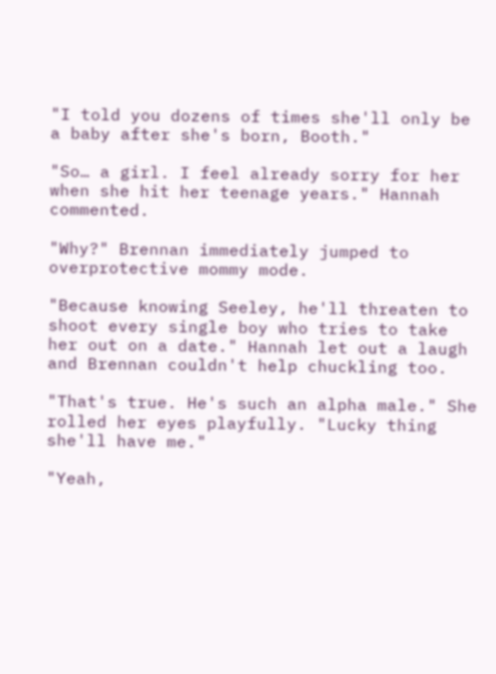"I told you dozens of times she'll only be a baby after she's born, Booth."

"So… a girl. I feel already sorry for her when she hit her teenage years." Hannah commented.

"Why?" Brennan immediately jumped to overprotective mommy mode.

"Because knowing Seeley, he'll threaten to shoot every single boy who tries to take her out on a date." Hannah let out a laugh and Brennan couldn't help chuckling too.

"That's true. He's such an alpha male." She rolled her eyes playfully. "Lucky thing she'll have me."

"Yeah,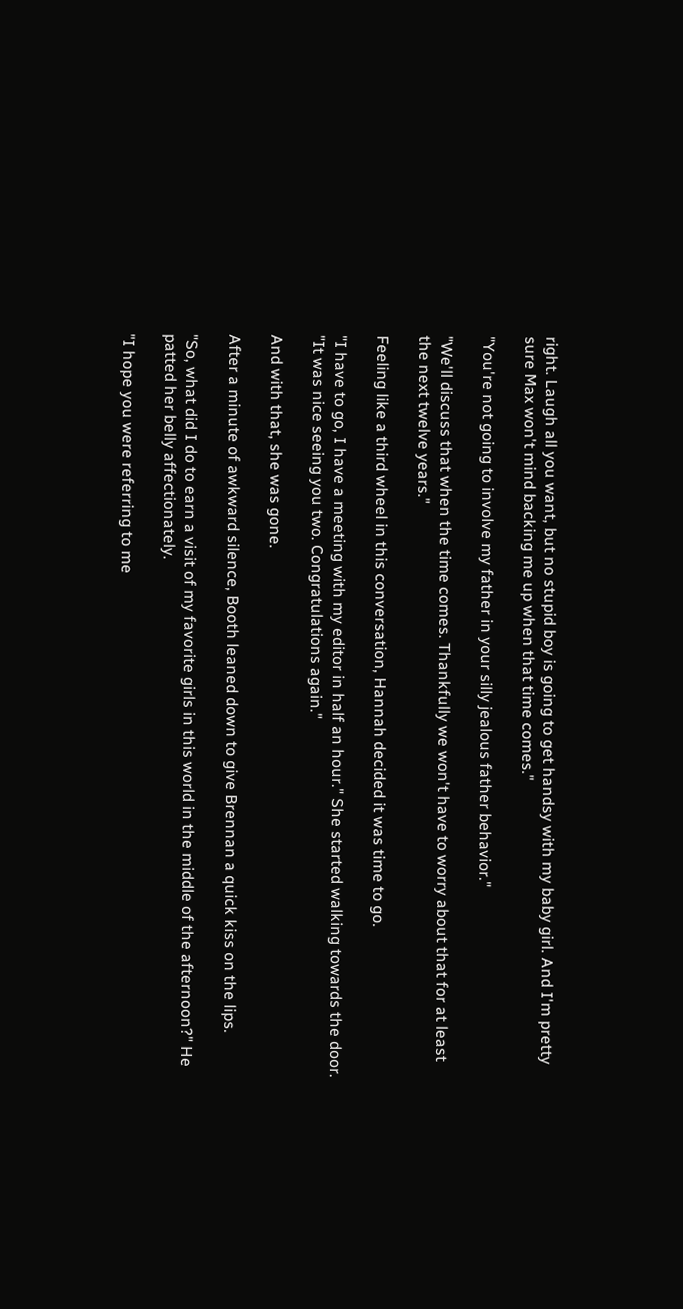right. Laugh all you want, but no stupid boy is going to get handsy with my baby girl. And I'm pretty sure Max won't mind backing me up when that time comes."

"You're not going to involve my father in your silly jealous father behavior."

"We'll discuss that when the time comes. Thankfully we won't have to worry about that for at least the next twelve years."

Feeling like a third wheel in this conversation, Hannah decided it was time to go.

"I have to go, I have a meeting with my editor in half an hour." She started walking towards the door. "It was nice seeing you two. Congratulations again."

And with that, she was gone.

After a minute of awkward silence, Booth leaned down to give Brennan a quick kiss on the lips.

"So, what did I do to earn a visit of my favorite girls in this world in the middle of the afternoon?" He patted her belly affectionately.

"I hope you were referring to me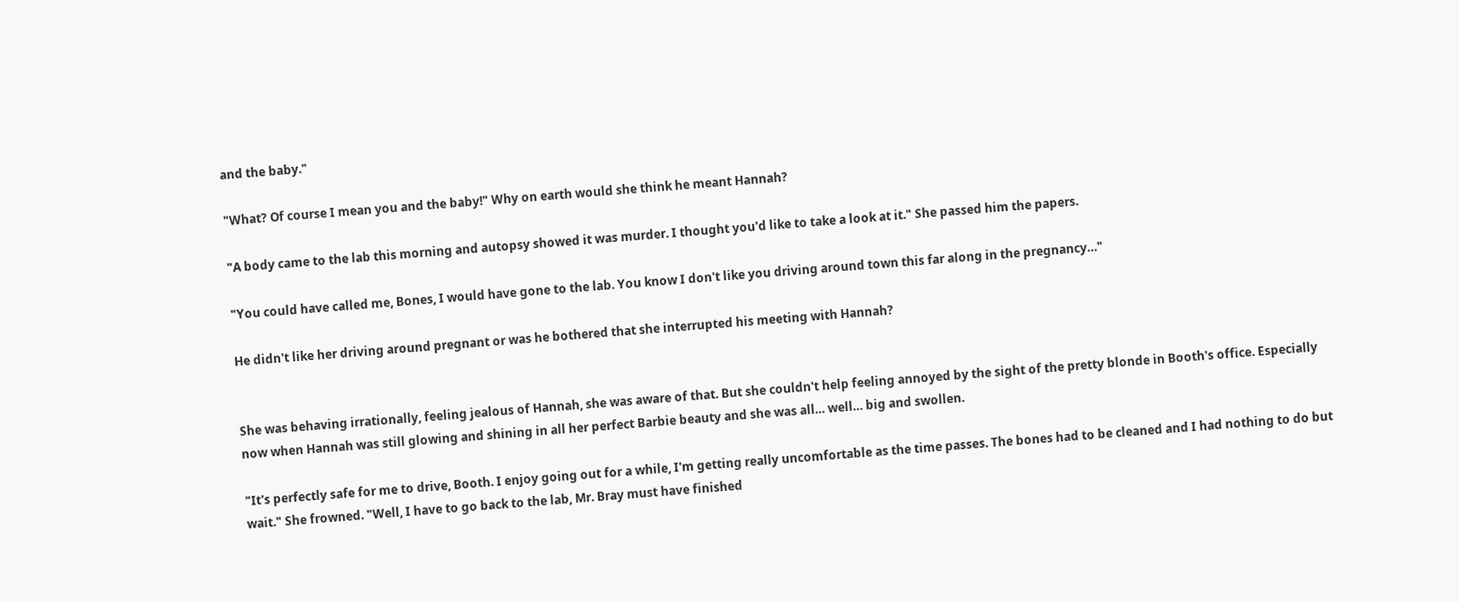and the baby."

"What? Of course I mean you and the baby!" Why on earth would she think he meant Hannah?

"A body came to the lab this morning and autopsy showed it was murder. I thought you'd like to take a look at it." She passed him the papers.

"You could have called me, Bones, I would have gone to the lab. You know I don't like you driving around town this far along in the pregnancy…"

He didn't like her driving around pregnant or was he bothered that she interrupted his meeting with Hannah?


She was behaving irrationally, feeling jealous of Hannah, she was aware of that. But she couldn't help feeling annoyed by the sight of the pretty blonde in Booth's office. Especially now when Hannah was still glowing and shining in all her perfect Barbie beauty and she was all… well… big and swollen.

"It's perfectly safe for me to drive, Booth. I enjoy going out for a while, I'm getting really uncomfortable as the time passes. The bones had to be cleaned and I had nothing to do but wait." She frowned. "Well, I have to go back to the lab, Mr. Bray must have finished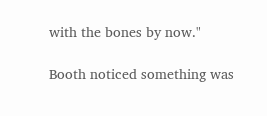with the bones by now."

Booth noticed something was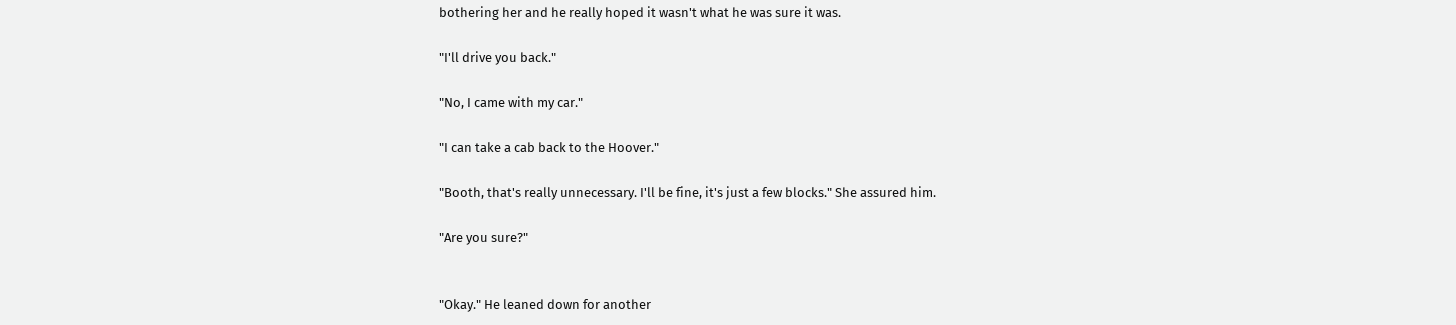bothering her and he really hoped it wasn't what he was sure it was.

"I'll drive you back."

"No, I came with my car."

"I can take a cab back to the Hoover."

"Booth, that's really unnecessary. I'll be fine, it's just a few blocks." She assured him.

"Are you sure?"


"Okay." He leaned down for another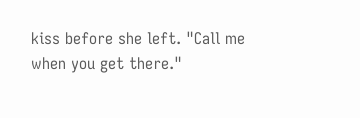kiss before she left. "Call me when you get there."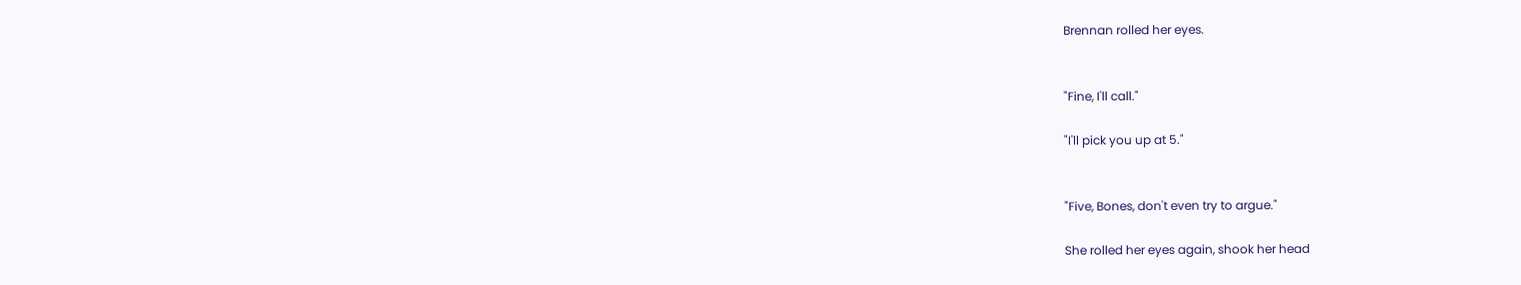Brennan rolled her eyes.


"Fine, I'll call."

"I'll pick you up at 5."


"Five, Bones, don't even try to argue."

She rolled her eyes again, shook her head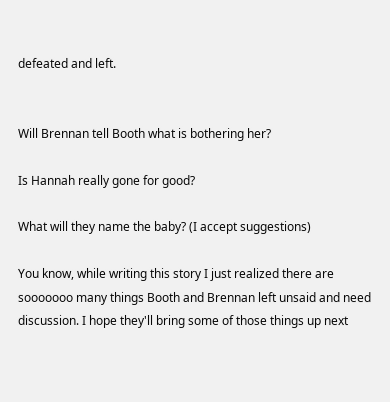defeated and left.


Will Brennan tell Booth what is bothering her?

Is Hannah really gone for good?

What will they name the baby? (I accept suggestions)

You know, while writing this story I just realized there are sooooooo many things Booth and Brennan left unsaid and need discussion. I hope they'll bring some of those things up next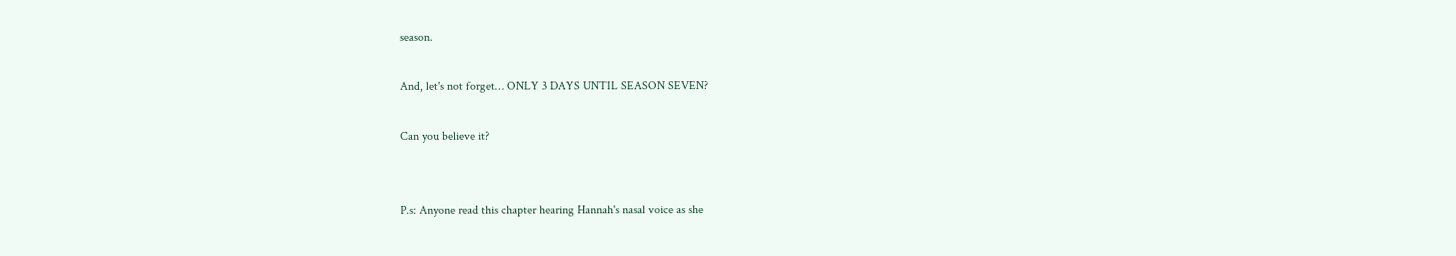season.

And, let's not forget… ONLY 3 DAYS UNTIL SEASON SEVEN?

Can you believe it?


P.s: Anyone read this chapter hearing Hannah's nasal voice as she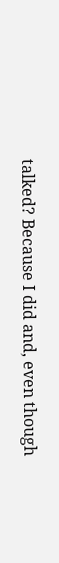talked? Because I did and, even though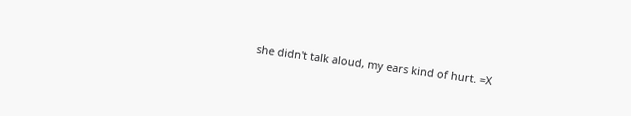she didn't talk aloud, my ears kind of hurt. =X